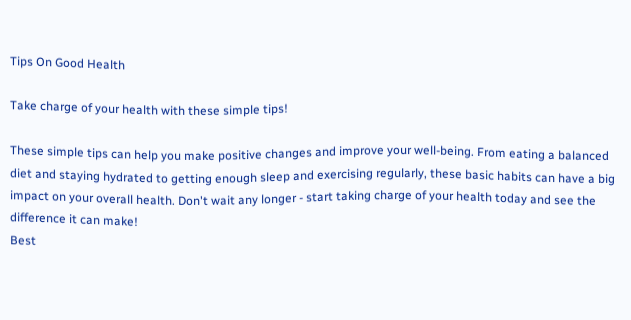Tips On Good Health

Take charge of your health with these simple tips!

These simple tips can help you make positive changes and improve your well-being. From eating a balanced diet and staying hydrated to getting enough sleep and exercising regularly, these basic habits can have a big impact on your overall health. Don't wait any longer - start taking charge of your health today and see the difference it can make!
Best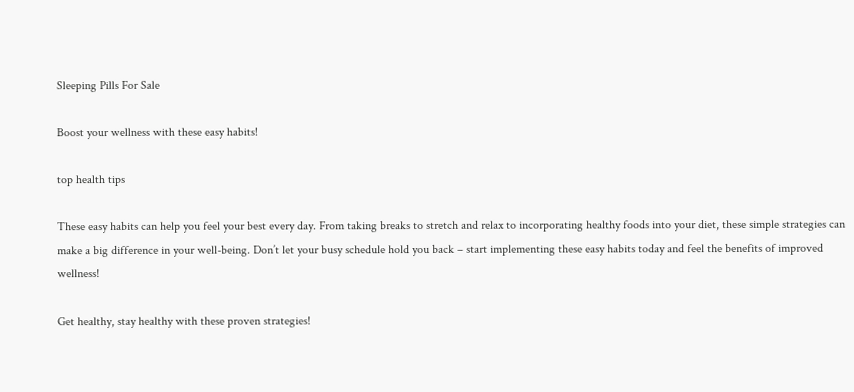Sleeping Pills For Sale

Boost your wellness with these easy habits!

top health tips

These easy habits can help you feel your best every day. From taking breaks to stretch and relax to incorporating healthy foods into your diet, these simple strategies can make a big difference in your well-being. Don’t let your busy schedule hold you back – start implementing these easy habits today and feel the benefits of improved wellness!

Get healthy, stay healthy with these proven strategies!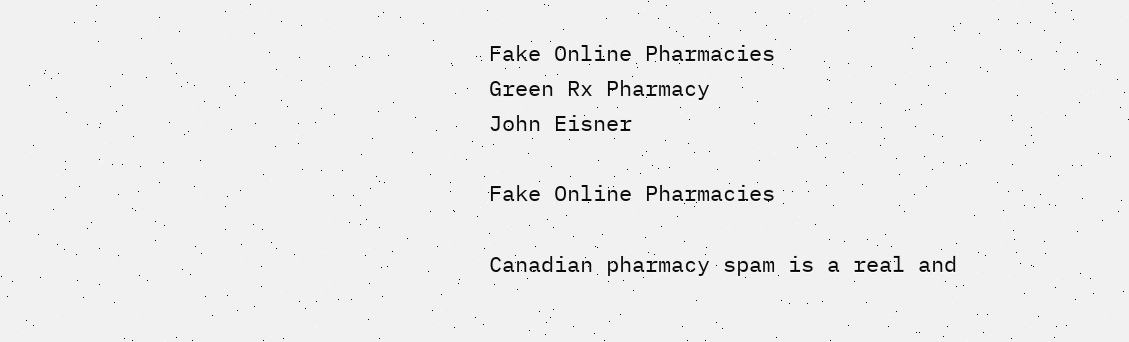Fake Online Pharmacies
Green Rx Pharmacy
John Eisner

Fake Online Pharmacies

Canadian pharmacy spam is a real and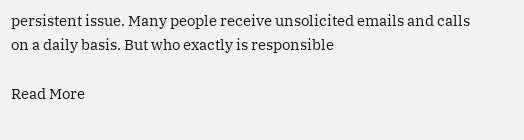persistent issue. Many people receive unsolicited emails and calls on a daily basis. But who exactly is responsible

Read More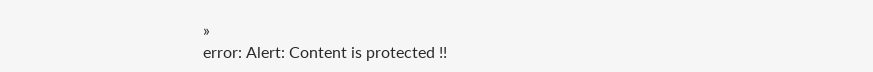»
error: Alert: Content is protected !!